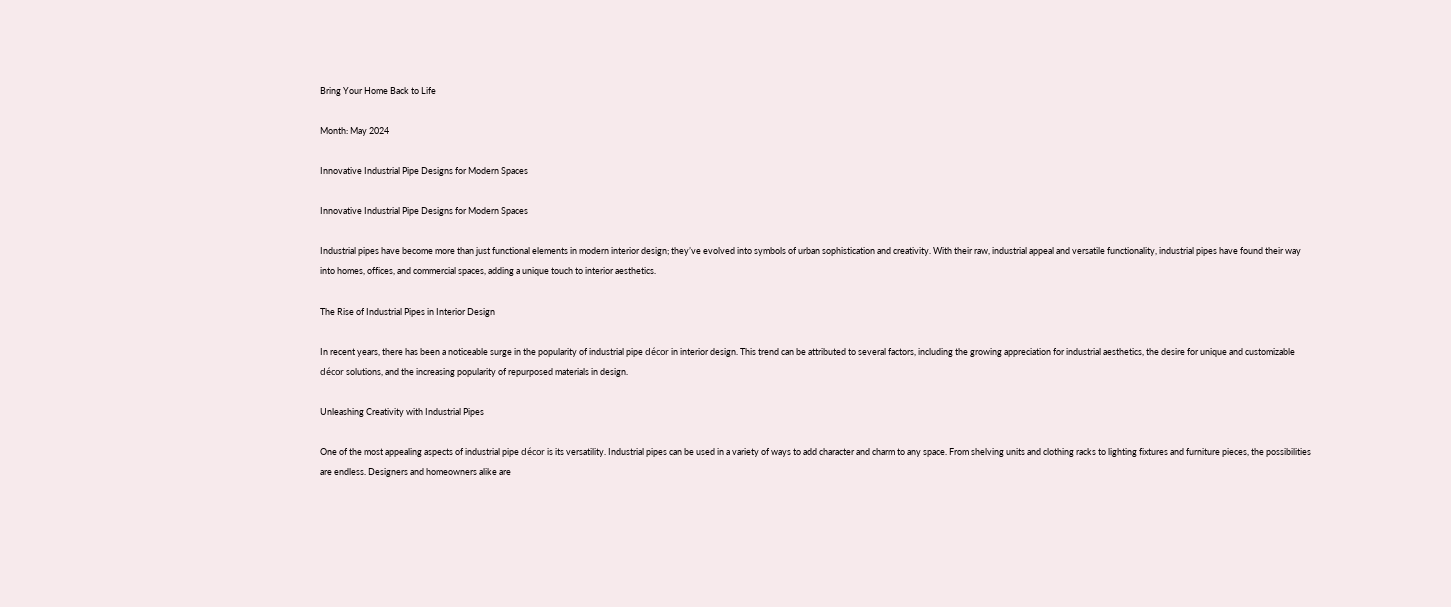Bring Your Home Back to Life

Month: May 2024

Innovative Industrial Pipe Designs for Modern Spaces

Innovative Industrial Pipe Designs for Modern Spaces

Industrial pipes have become more than just functional elements in modern interior design; they’ve evolved into symbols of urban sophistication and creativity. With their raw, industrial appeal and versatile functionality, industrial pipes have found their way into homes, offices, and commercial spaces, adding a unique touch to interior aesthetics.

The Rise of Industrial Pipes in Interior Design

In recent years, there has been a noticeable surge in the popularity of industrial pipe décor in interior design. This trend can be attributed to several factors, including the growing appreciation for industrial aesthetics, the desire for unique and customizable décor solutions, and the increasing popularity of repurposed materials in design.

Unleashing Creativity with Industrial Pipes

One of the most appealing aspects of industrial pipe décor is its versatility. Industrial pipes can be used in a variety of ways to add character and charm to any space. From shelving units and clothing racks to lighting fixtures and furniture pieces, the possibilities are endless. Designers and homeowners alike are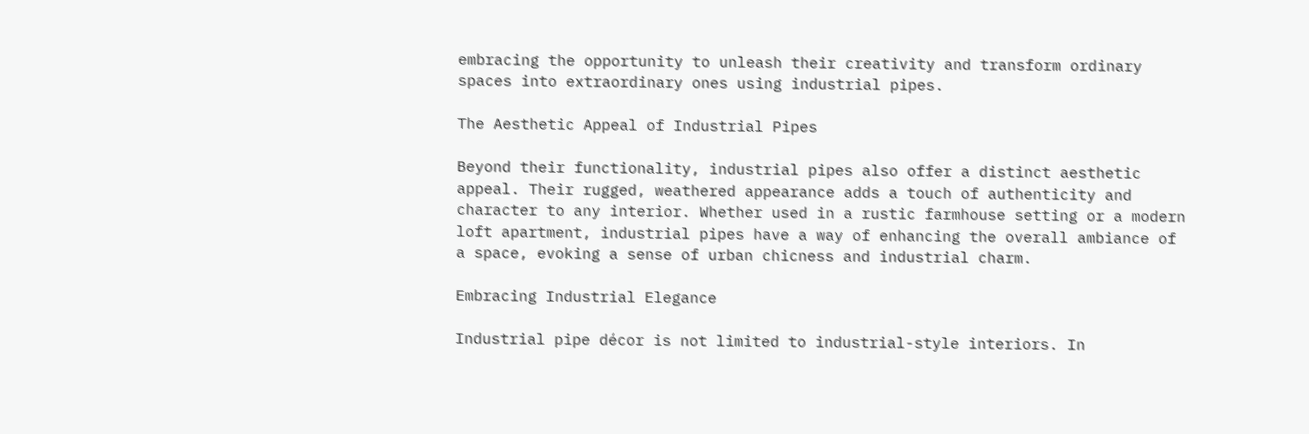embracing the opportunity to unleash their creativity and transform ordinary spaces into extraordinary ones using industrial pipes.

The Aesthetic Appeal of Industrial Pipes

Beyond their functionality, industrial pipes also offer a distinct aesthetic appeal. Their rugged, weathered appearance adds a touch of authenticity and character to any interior. Whether used in a rustic farmhouse setting or a modern loft apartment, industrial pipes have a way of enhancing the overall ambiance of a space, evoking a sense of urban chicness and industrial charm.

Embracing Industrial Elegance

Industrial pipe décor is not limited to industrial-style interiors. In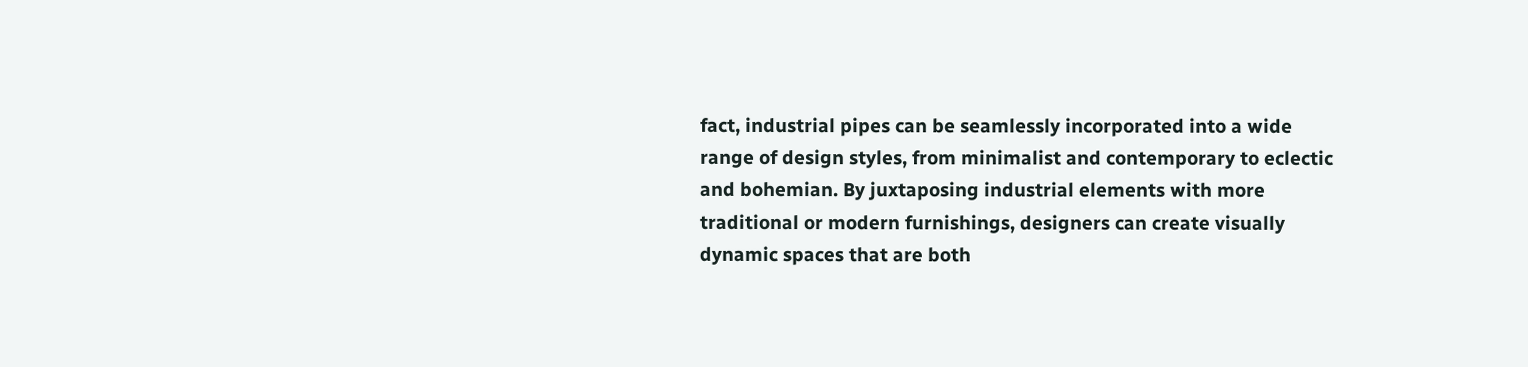fact, industrial pipes can be seamlessly incorporated into a wide range of design styles, from minimalist and contemporary to eclectic and bohemian. By juxtaposing industrial elements with more traditional or modern furnishings, designers can create visually dynamic spaces that are both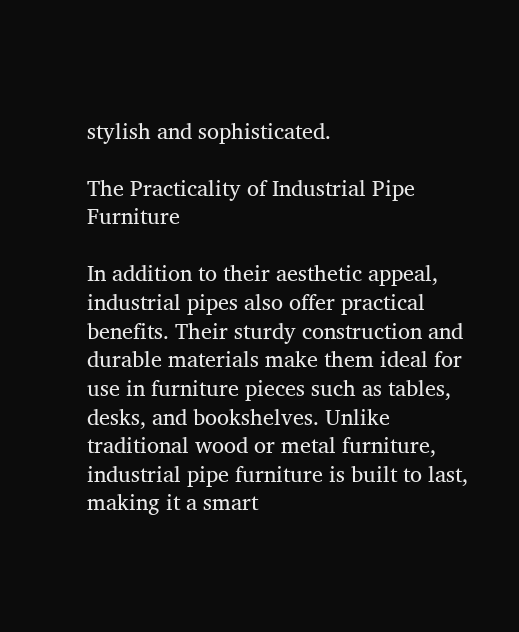stylish and sophisticated.

The Practicality of Industrial Pipe Furniture

In addition to their aesthetic appeal, industrial pipes also offer practical benefits. Their sturdy construction and durable materials make them ideal for use in furniture pieces such as tables, desks, and bookshelves. Unlike traditional wood or metal furniture, industrial pipe furniture is built to last, making it a smart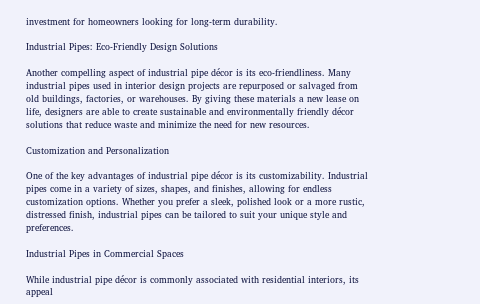investment for homeowners looking for long-term durability.

Industrial Pipes: Eco-Friendly Design Solutions

Another compelling aspect of industrial pipe décor is its eco-friendliness. Many industrial pipes used in interior design projects are repurposed or salvaged from old buildings, factories, or warehouses. By giving these materials a new lease on life, designers are able to create sustainable and environmentally friendly décor solutions that reduce waste and minimize the need for new resources.

Customization and Personalization

One of the key advantages of industrial pipe décor is its customizability. Industrial pipes come in a variety of sizes, shapes, and finishes, allowing for endless customization options. Whether you prefer a sleek, polished look or a more rustic, distressed finish, industrial pipes can be tailored to suit your unique style and preferences.

Industrial Pipes in Commercial Spaces

While industrial pipe décor is commonly associated with residential interiors, its appeal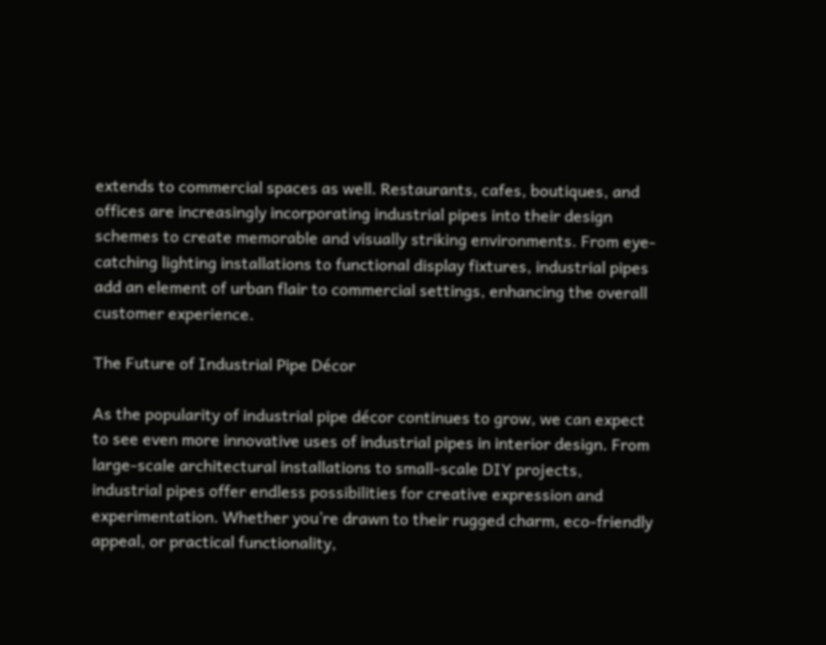extends to commercial spaces as well. Restaurants, cafes, boutiques, and offices are increasingly incorporating industrial pipes into their design schemes to create memorable and visually striking environments. From eye-catching lighting installations to functional display fixtures, industrial pipes add an element of urban flair to commercial settings, enhancing the overall customer experience.

The Future of Industrial Pipe Décor

As the popularity of industrial pipe décor continues to grow, we can expect to see even more innovative uses of industrial pipes in interior design. From large-scale architectural installations to small-scale DIY projects, industrial pipes offer endless possibilities for creative expression and experimentation. Whether you’re drawn to their rugged charm, eco-friendly appeal, or practical functionality,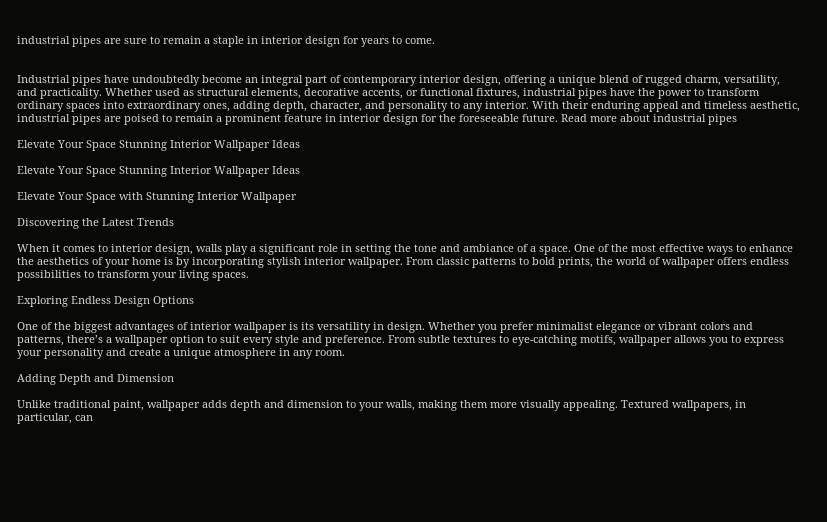industrial pipes are sure to remain a staple in interior design for years to come.


Industrial pipes have undoubtedly become an integral part of contemporary interior design, offering a unique blend of rugged charm, versatility, and practicality. Whether used as structural elements, decorative accents, or functional fixtures, industrial pipes have the power to transform ordinary spaces into extraordinary ones, adding depth, character, and personality to any interior. With their enduring appeal and timeless aesthetic, industrial pipes are poised to remain a prominent feature in interior design for the foreseeable future. Read more about industrial pipes

Elevate Your Space Stunning Interior Wallpaper Ideas

Elevate Your Space Stunning Interior Wallpaper Ideas

Elevate Your Space with Stunning Interior Wallpaper

Discovering the Latest Trends

When it comes to interior design, walls play a significant role in setting the tone and ambiance of a space. One of the most effective ways to enhance the aesthetics of your home is by incorporating stylish interior wallpaper. From classic patterns to bold prints, the world of wallpaper offers endless possibilities to transform your living spaces.

Exploring Endless Design Options

One of the biggest advantages of interior wallpaper is its versatility in design. Whether you prefer minimalist elegance or vibrant colors and patterns, there’s a wallpaper option to suit every style and preference. From subtle textures to eye-catching motifs, wallpaper allows you to express your personality and create a unique atmosphere in any room.

Adding Depth and Dimension

Unlike traditional paint, wallpaper adds depth and dimension to your walls, making them more visually appealing. Textured wallpapers, in particular, can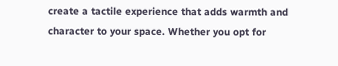create a tactile experience that adds warmth and character to your space. Whether you opt for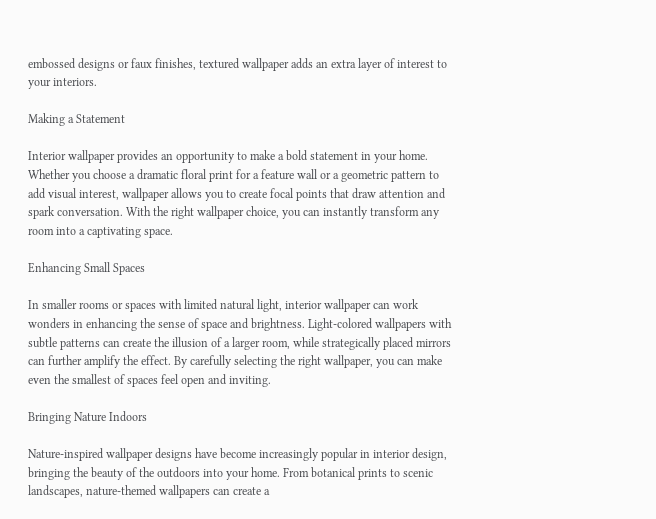embossed designs or faux finishes, textured wallpaper adds an extra layer of interest to your interiors.

Making a Statement

Interior wallpaper provides an opportunity to make a bold statement in your home. Whether you choose a dramatic floral print for a feature wall or a geometric pattern to add visual interest, wallpaper allows you to create focal points that draw attention and spark conversation. With the right wallpaper choice, you can instantly transform any room into a captivating space.

Enhancing Small Spaces

In smaller rooms or spaces with limited natural light, interior wallpaper can work wonders in enhancing the sense of space and brightness. Light-colored wallpapers with subtle patterns can create the illusion of a larger room, while strategically placed mirrors can further amplify the effect. By carefully selecting the right wallpaper, you can make even the smallest of spaces feel open and inviting.

Bringing Nature Indoors

Nature-inspired wallpaper designs have become increasingly popular in interior design, bringing the beauty of the outdoors into your home. From botanical prints to scenic landscapes, nature-themed wallpapers can create a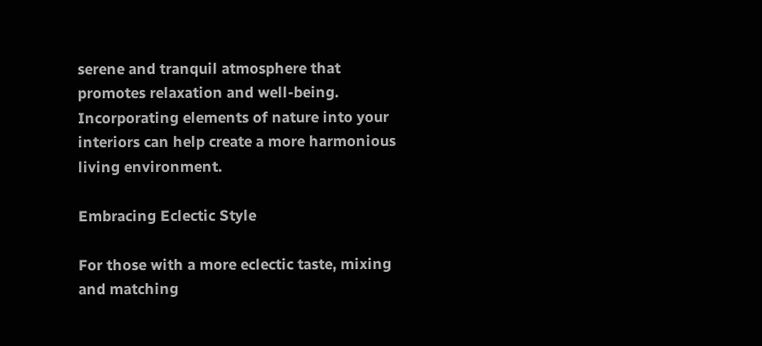serene and tranquil atmosphere that promotes relaxation and well-being. Incorporating elements of nature into your interiors can help create a more harmonious living environment.

Embracing Eclectic Style

For those with a more eclectic taste, mixing and matching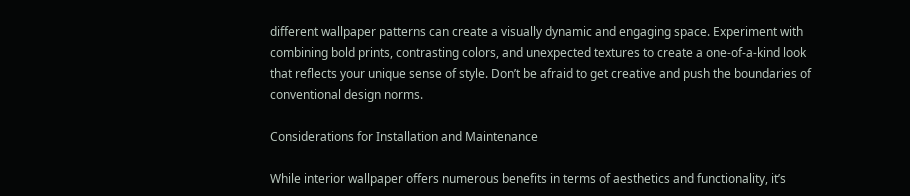different wallpaper patterns can create a visually dynamic and engaging space. Experiment with combining bold prints, contrasting colors, and unexpected textures to create a one-of-a-kind look that reflects your unique sense of style. Don’t be afraid to get creative and push the boundaries of conventional design norms.

Considerations for Installation and Maintenance

While interior wallpaper offers numerous benefits in terms of aesthetics and functionality, it’s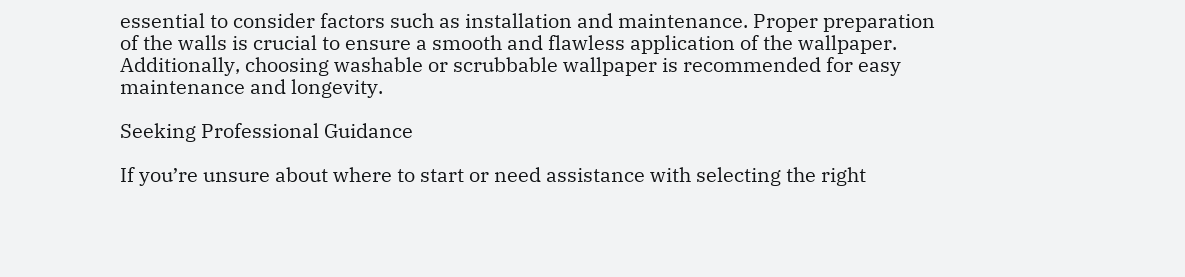essential to consider factors such as installation and maintenance. Proper preparation of the walls is crucial to ensure a smooth and flawless application of the wallpaper. Additionally, choosing washable or scrubbable wallpaper is recommended for easy maintenance and longevity.

Seeking Professional Guidance

If you’re unsure about where to start or need assistance with selecting the right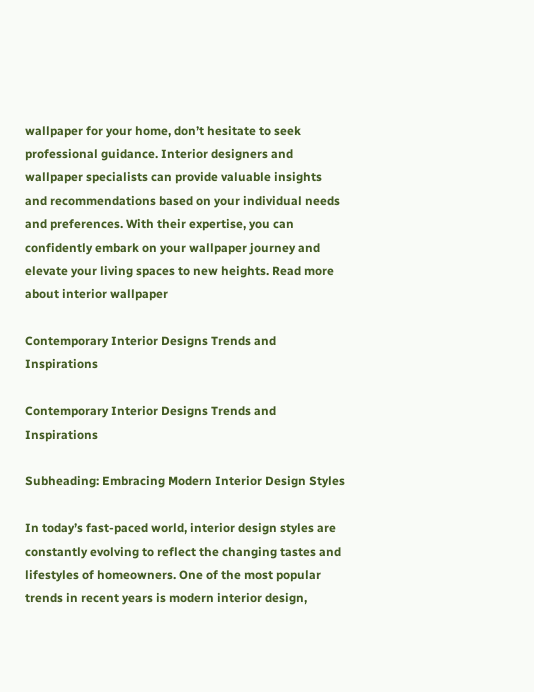wallpaper for your home, don’t hesitate to seek professional guidance. Interior designers and wallpaper specialists can provide valuable insights and recommendations based on your individual needs and preferences. With their expertise, you can confidently embark on your wallpaper journey and elevate your living spaces to new heights. Read more about interior wallpaper

Contemporary Interior Designs Trends and Inspirations

Contemporary Interior Designs Trends and Inspirations

Subheading: Embracing Modern Interior Design Styles

In today’s fast-paced world, interior design styles are constantly evolving to reflect the changing tastes and lifestyles of homeowners. One of the most popular trends in recent years is modern interior design,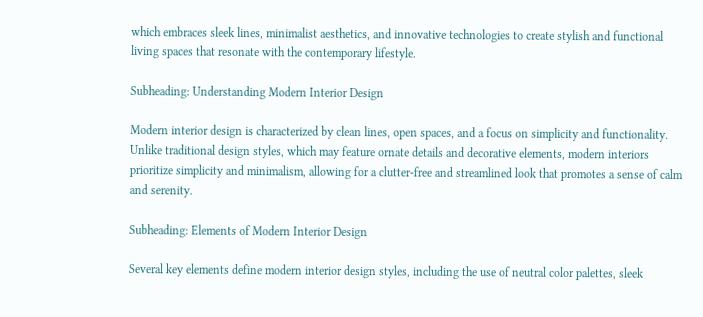which embraces sleek lines, minimalist aesthetics, and innovative technologies to create stylish and functional living spaces that resonate with the contemporary lifestyle.

Subheading: Understanding Modern Interior Design

Modern interior design is characterized by clean lines, open spaces, and a focus on simplicity and functionality. Unlike traditional design styles, which may feature ornate details and decorative elements, modern interiors prioritize simplicity and minimalism, allowing for a clutter-free and streamlined look that promotes a sense of calm and serenity.

Subheading: Elements of Modern Interior Design

Several key elements define modern interior design styles, including the use of neutral color palettes, sleek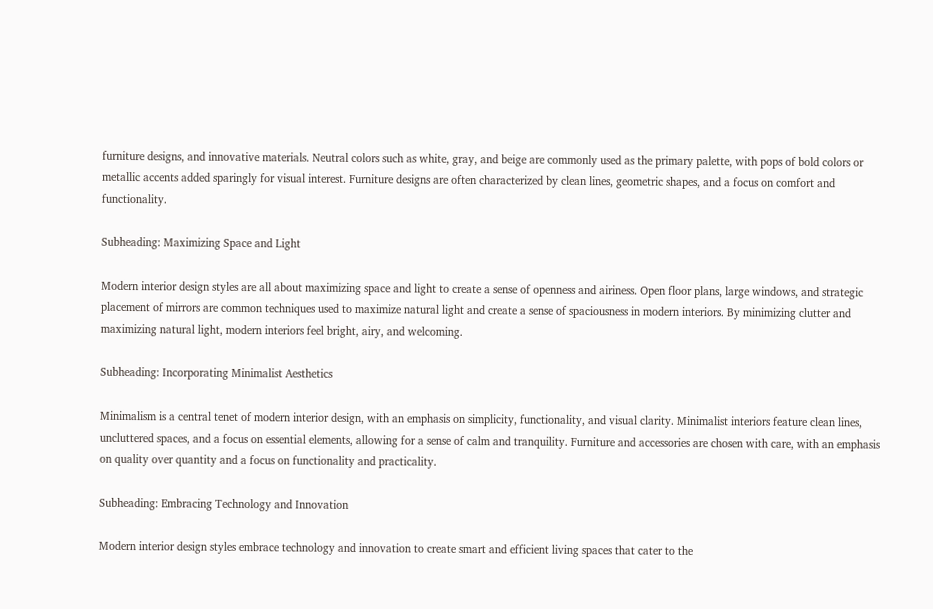furniture designs, and innovative materials. Neutral colors such as white, gray, and beige are commonly used as the primary palette, with pops of bold colors or metallic accents added sparingly for visual interest. Furniture designs are often characterized by clean lines, geometric shapes, and a focus on comfort and functionality.

Subheading: Maximizing Space and Light

Modern interior design styles are all about maximizing space and light to create a sense of openness and airiness. Open floor plans, large windows, and strategic placement of mirrors are common techniques used to maximize natural light and create a sense of spaciousness in modern interiors. By minimizing clutter and maximizing natural light, modern interiors feel bright, airy, and welcoming.

Subheading: Incorporating Minimalist Aesthetics

Minimalism is a central tenet of modern interior design, with an emphasis on simplicity, functionality, and visual clarity. Minimalist interiors feature clean lines, uncluttered spaces, and a focus on essential elements, allowing for a sense of calm and tranquility. Furniture and accessories are chosen with care, with an emphasis on quality over quantity and a focus on functionality and practicality.

Subheading: Embracing Technology and Innovation

Modern interior design styles embrace technology and innovation to create smart and efficient living spaces that cater to the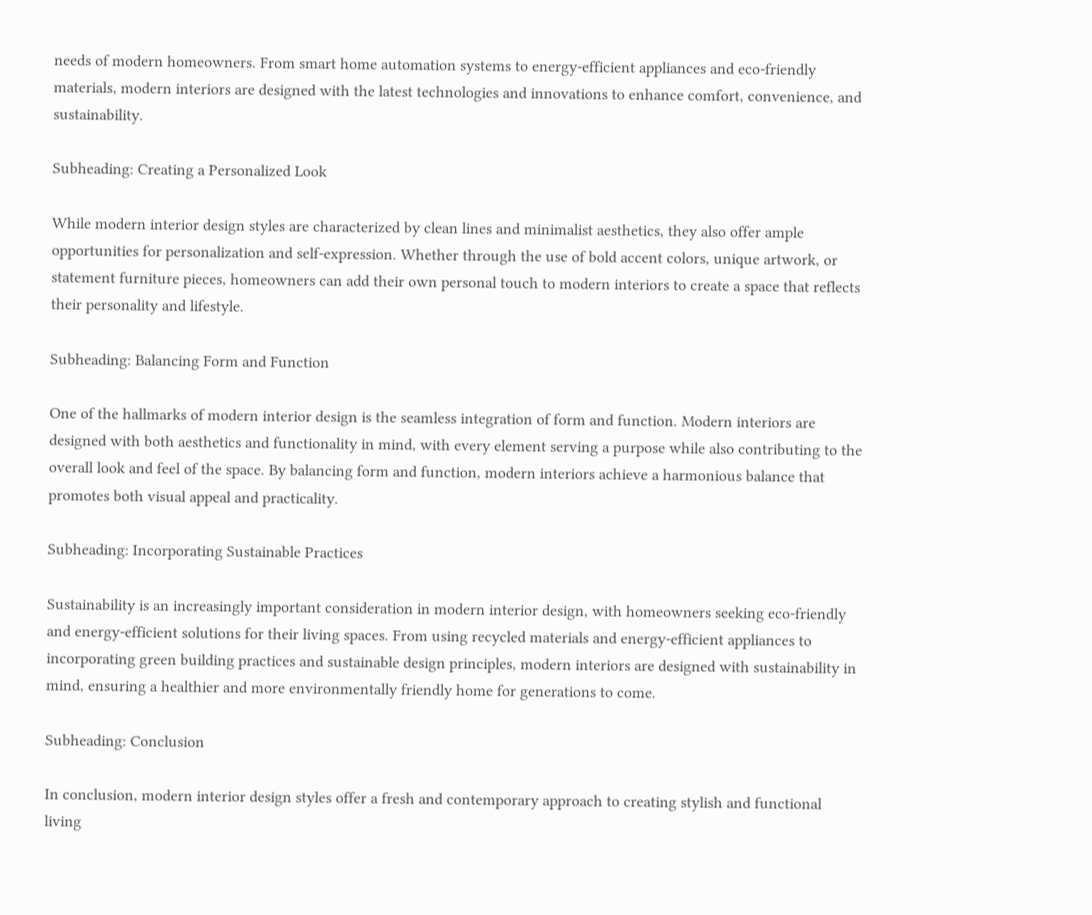needs of modern homeowners. From smart home automation systems to energy-efficient appliances and eco-friendly materials, modern interiors are designed with the latest technologies and innovations to enhance comfort, convenience, and sustainability.

Subheading: Creating a Personalized Look

While modern interior design styles are characterized by clean lines and minimalist aesthetics, they also offer ample opportunities for personalization and self-expression. Whether through the use of bold accent colors, unique artwork, or statement furniture pieces, homeowners can add their own personal touch to modern interiors to create a space that reflects their personality and lifestyle.

Subheading: Balancing Form and Function

One of the hallmarks of modern interior design is the seamless integration of form and function. Modern interiors are designed with both aesthetics and functionality in mind, with every element serving a purpose while also contributing to the overall look and feel of the space. By balancing form and function, modern interiors achieve a harmonious balance that promotes both visual appeal and practicality.

Subheading: Incorporating Sustainable Practices

Sustainability is an increasingly important consideration in modern interior design, with homeowners seeking eco-friendly and energy-efficient solutions for their living spaces. From using recycled materials and energy-efficient appliances to incorporating green building practices and sustainable design principles, modern interiors are designed with sustainability in mind, ensuring a healthier and more environmentally friendly home for generations to come.

Subheading: Conclusion

In conclusion, modern interior design styles offer a fresh and contemporary approach to creating stylish and functional living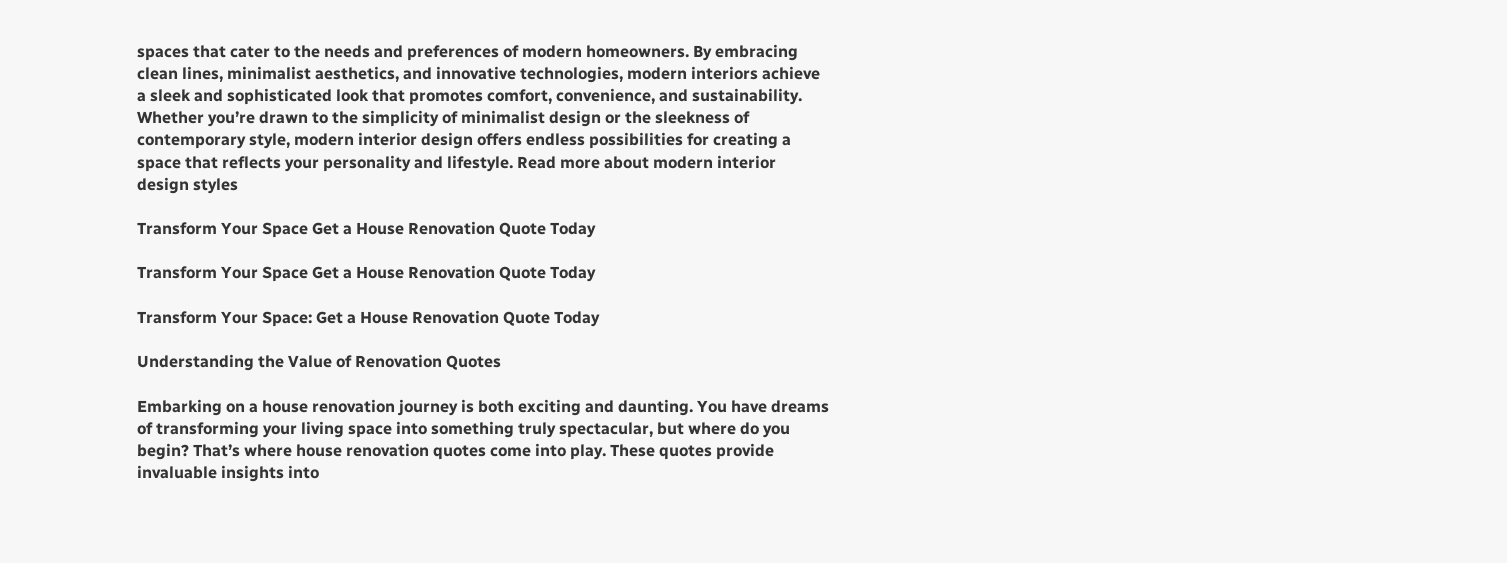spaces that cater to the needs and preferences of modern homeowners. By embracing clean lines, minimalist aesthetics, and innovative technologies, modern interiors achieve a sleek and sophisticated look that promotes comfort, convenience, and sustainability. Whether you’re drawn to the simplicity of minimalist design or the sleekness of contemporary style, modern interior design offers endless possibilities for creating a space that reflects your personality and lifestyle. Read more about modern interior design styles

Transform Your Space Get a House Renovation Quote Today

Transform Your Space Get a House Renovation Quote Today

Transform Your Space: Get a House Renovation Quote Today

Understanding the Value of Renovation Quotes

Embarking on a house renovation journey is both exciting and daunting. You have dreams of transforming your living space into something truly spectacular, but where do you begin? That’s where house renovation quotes come into play. These quotes provide invaluable insights into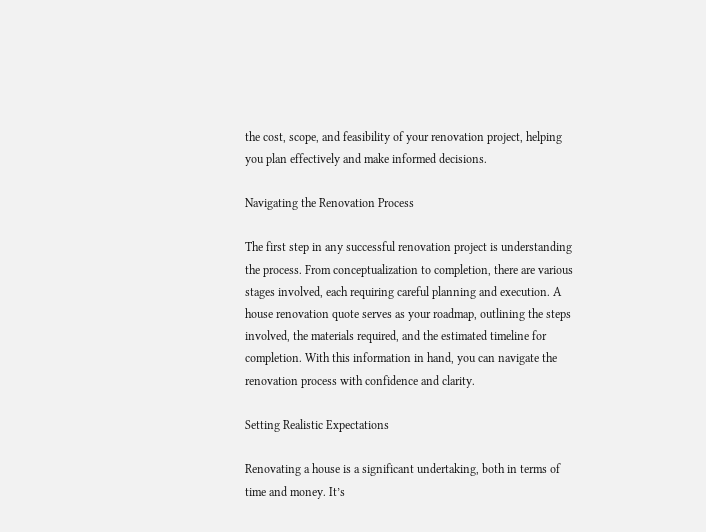the cost, scope, and feasibility of your renovation project, helping you plan effectively and make informed decisions.

Navigating the Renovation Process

The first step in any successful renovation project is understanding the process. From conceptualization to completion, there are various stages involved, each requiring careful planning and execution. A house renovation quote serves as your roadmap, outlining the steps involved, the materials required, and the estimated timeline for completion. With this information in hand, you can navigate the renovation process with confidence and clarity.

Setting Realistic Expectations

Renovating a house is a significant undertaking, both in terms of time and money. It’s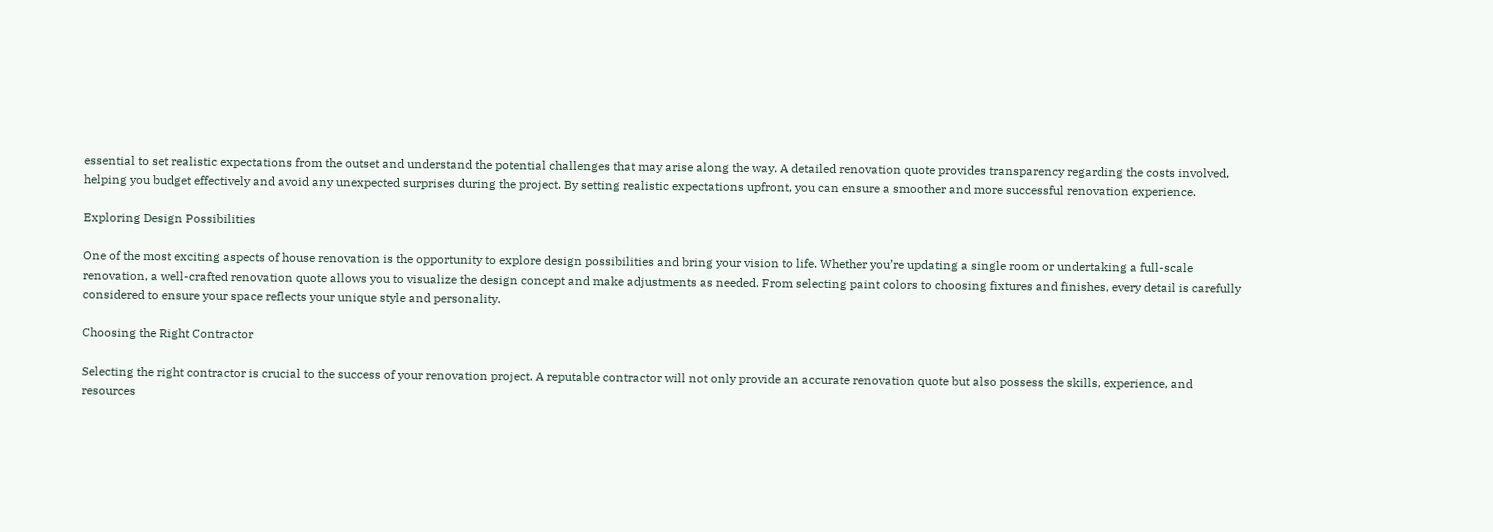essential to set realistic expectations from the outset and understand the potential challenges that may arise along the way. A detailed renovation quote provides transparency regarding the costs involved, helping you budget effectively and avoid any unexpected surprises during the project. By setting realistic expectations upfront, you can ensure a smoother and more successful renovation experience.

Exploring Design Possibilities

One of the most exciting aspects of house renovation is the opportunity to explore design possibilities and bring your vision to life. Whether you’re updating a single room or undertaking a full-scale renovation, a well-crafted renovation quote allows you to visualize the design concept and make adjustments as needed. From selecting paint colors to choosing fixtures and finishes, every detail is carefully considered to ensure your space reflects your unique style and personality.

Choosing the Right Contractor

Selecting the right contractor is crucial to the success of your renovation project. A reputable contractor will not only provide an accurate renovation quote but also possess the skills, experience, and resources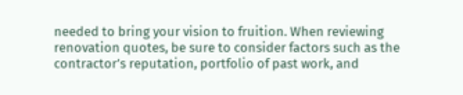needed to bring your vision to fruition. When reviewing renovation quotes, be sure to consider factors such as the contractor’s reputation, portfolio of past work, and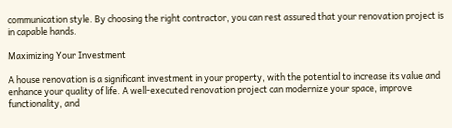communication style. By choosing the right contractor, you can rest assured that your renovation project is in capable hands.

Maximizing Your Investment

A house renovation is a significant investment in your property, with the potential to increase its value and enhance your quality of life. A well-executed renovation project can modernize your space, improve functionality, and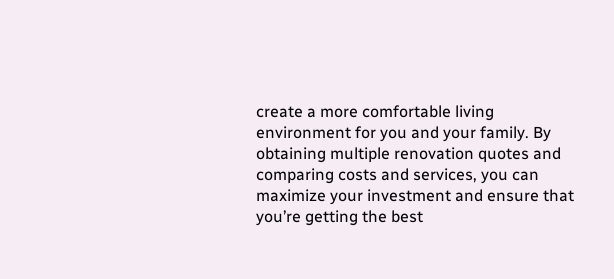create a more comfortable living environment for you and your family. By obtaining multiple renovation quotes and comparing costs and services, you can maximize your investment and ensure that you’re getting the best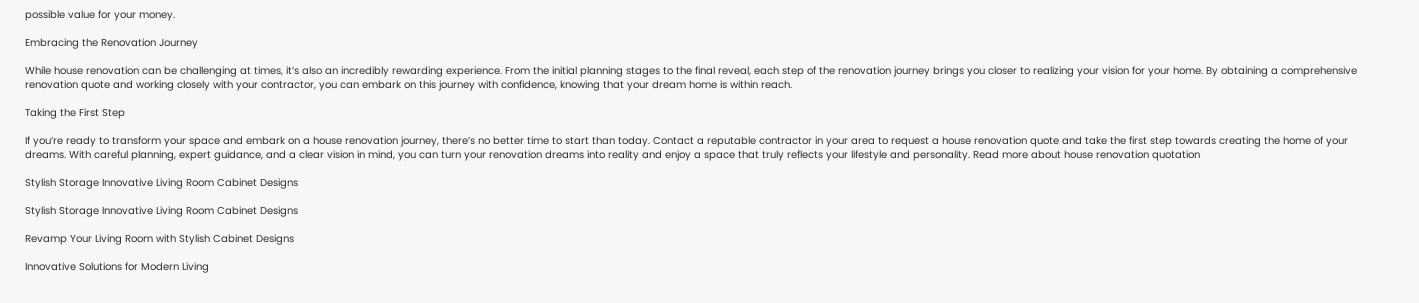possible value for your money.

Embracing the Renovation Journey

While house renovation can be challenging at times, it’s also an incredibly rewarding experience. From the initial planning stages to the final reveal, each step of the renovation journey brings you closer to realizing your vision for your home. By obtaining a comprehensive renovation quote and working closely with your contractor, you can embark on this journey with confidence, knowing that your dream home is within reach.

Taking the First Step

If you’re ready to transform your space and embark on a house renovation journey, there’s no better time to start than today. Contact a reputable contractor in your area to request a house renovation quote and take the first step towards creating the home of your dreams. With careful planning, expert guidance, and a clear vision in mind, you can turn your renovation dreams into reality and enjoy a space that truly reflects your lifestyle and personality. Read more about house renovation quotation

Stylish Storage Innovative Living Room Cabinet Designs

Stylish Storage Innovative Living Room Cabinet Designs

Revamp Your Living Room with Stylish Cabinet Designs

Innovative Solutions for Modern Living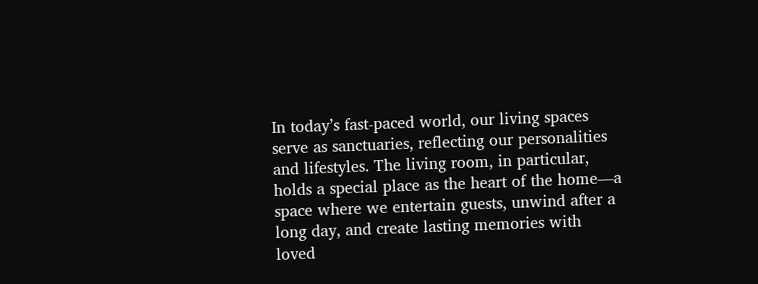In today’s fast-paced world, our living spaces serve as sanctuaries, reflecting our personalities and lifestyles. The living room, in particular, holds a special place as the heart of the home—a space where we entertain guests, unwind after a long day, and create lasting memories with loved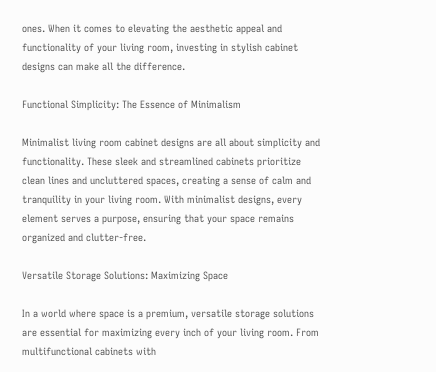ones. When it comes to elevating the aesthetic appeal and functionality of your living room, investing in stylish cabinet designs can make all the difference.

Functional Simplicity: The Essence of Minimalism

Minimalist living room cabinet designs are all about simplicity and functionality. These sleek and streamlined cabinets prioritize clean lines and uncluttered spaces, creating a sense of calm and tranquility in your living room. With minimalist designs, every element serves a purpose, ensuring that your space remains organized and clutter-free.

Versatile Storage Solutions: Maximizing Space

In a world where space is a premium, versatile storage solutions are essential for maximizing every inch of your living room. From multifunctional cabinets with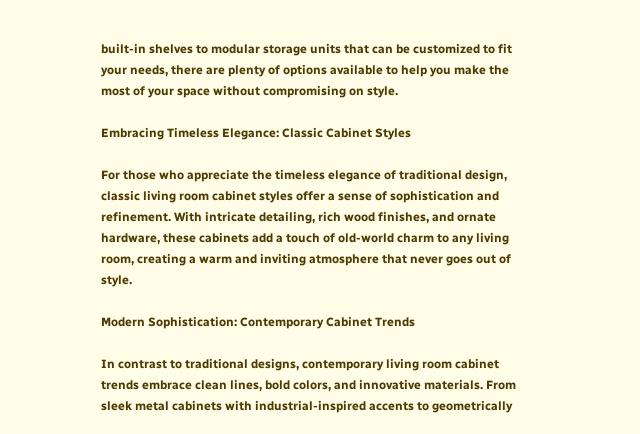built-in shelves to modular storage units that can be customized to fit your needs, there are plenty of options available to help you make the most of your space without compromising on style.

Embracing Timeless Elegance: Classic Cabinet Styles

For those who appreciate the timeless elegance of traditional design, classic living room cabinet styles offer a sense of sophistication and refinement. With intricate detailing, rich wood finishes, and ornate hardware, these cabinets add a touch of old-world charm to any living room, creating a warm and inviting atmosphere that never goes out of style.

Modern Sophistication: Contemporary Cabinet Trends

In contrast to traditional designs, contemporary living room cabinet trends embrace clean lines, bold colors, and innovative materials. From sleek metal cabinets with industrial-inspired accents to geometrically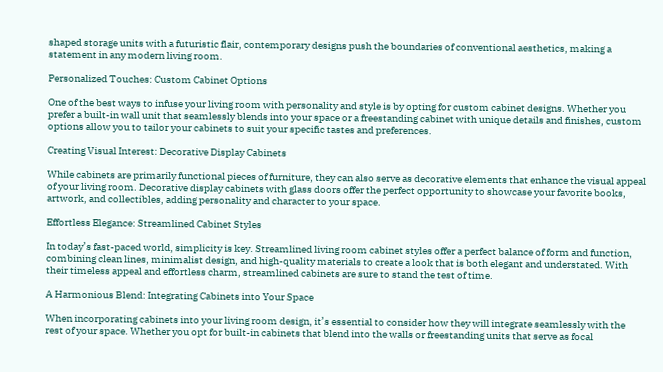shaped storage units with a futuristic flair, contemporary designs push the boundaries of conventional aesthetics, making a statement in any modern living room.

Personalized Touches: Custom Cabinet Options

One of the best ways to infuse your living room with personality and style is by opting for custom cabinet designs. Whether you prefer a built-in wall unit that seamlessly blends into your space or a freestanding cabinet with unique details and finishes, custom options allow you to tailor your cabinets to suit your specific tastes and preferences.

Creating Visual Interest: Decorative Display Cabinets

While cabinets are primarily functional pieces of furniture, they can also serve as decorative elements that enhance the visual appeal of your living room. Decorative display cabinets with glass doors offer the perfect opportunity to showcase your favorite books, artwork, and collectibles, adding personality and character to your space.

Effortless Elegance: Streamlined Cabinet Styles

In today’s fast-paced world, simplicity is key. Streamlined living room cabinet styles offer a perfect balance of form and function, combining clean lines, minimalist design, and high-quality materials to create a look that is both elegant and understated. With their timeless appeal and effortless charm, streamlined cabinets are sure to stand the test of time.

A Harmonious Blend: Integrating Cabinets into Your Space

When incorporating cabinets into your living room design, it’s essential to consider how they will integrate seamlessly with the rest of your space. Whether you opt for built-in cabinets that blend into the walls or freestanding units that serve as focal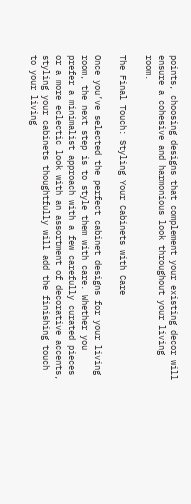points, choosing designs that complement your existing decor will ensure a cohesive and harmonious look throughout your living room.

The Final Touch: Styling Your Cabinets with Care

Once you’ve selected the perfect cabinet designs for your living room, the next step is to style them with care. Whether you prefer a minimalist approach with a few carefully curated pieces or a more eclectic look with an assortment of decorative accents, styling your cabinets thoughtfully will add the finishing touch to your living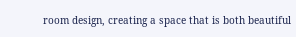room design, creating a space that is both beautiful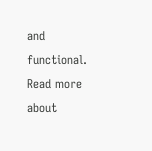and functional. Read more about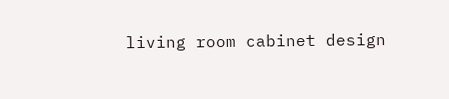living room cabinet design